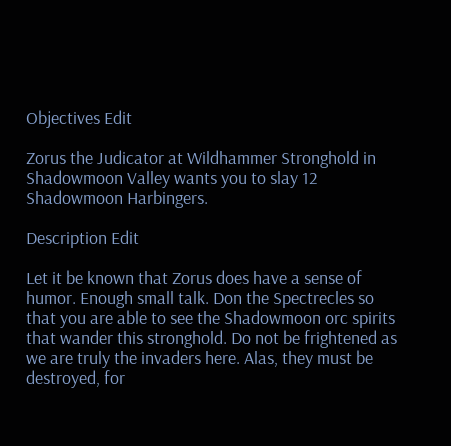Objectives Edit

Zorus the Judicator at Wildhammer Stronghold in Shadowmoon Valley wants you to slay 12 Shadowmoon Harbingers.

Description Edit

Let it be known that Zorus does have a sense of humor. Enough small talk. Don the Spectrecles so that you are able to see the Shadowmoon orc spirits that wander this stronghold. Do not be frightened as we are truly the invaders here. Alas, they must be destroyed, for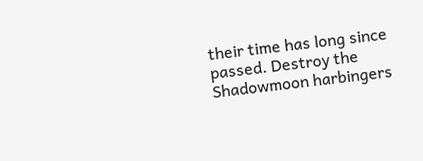their time has long since passed. Destroy the Shadowmoon harbingers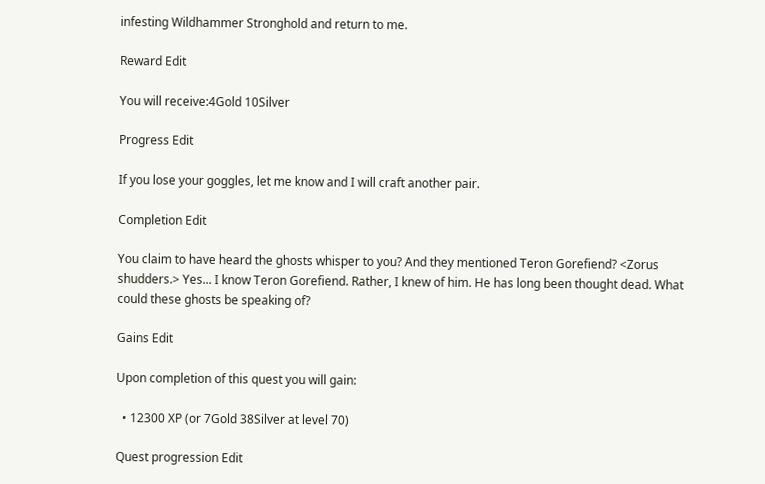infesting Wildhammer Stronghold and return to me.

Reward Edit

You will receive:4Gold 10Silver

Progress Edit

If you lose your goggles, let me know and I will craft another pair.

Completion Edit

You claim to have heard the ghosts whisper to you? And they mentioned Teron Gorefiend? <Zorus shudders.> Yes... I know Teron Gorefiend. Rather, I knew of him. He has long been thought dead. What could these ghosts be speaking of?

Gains Edit

Upon completion of this quest you will gain:

  • 12300 XP (or 7Gold 38Silver at level 70)

Quest progression Edit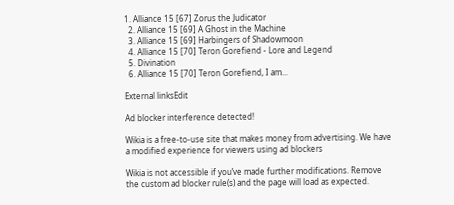1. Alliance 15 [67] Zorus the Judicator
  2. Alliance 15 [69] A Ghost in the Machine
  3. Alliance 15 [69] Harbingers of Shadowmoon
  4. Alliance 15 [70] Teron Gorefiend - Lore and Legend
  5. Divination
  6. Alliance 15 [70] Teron Gorefiend, I am...

External linksEdit

Ad blocker interference detected!

Wikia is a free-to-use site that makes money from advertising. We have a modified experience for viewers using ad blockers

Wikia is not accessible if you’ve made further modifications. Remove the custom ad blocker rule(s) and the page will load as expected.